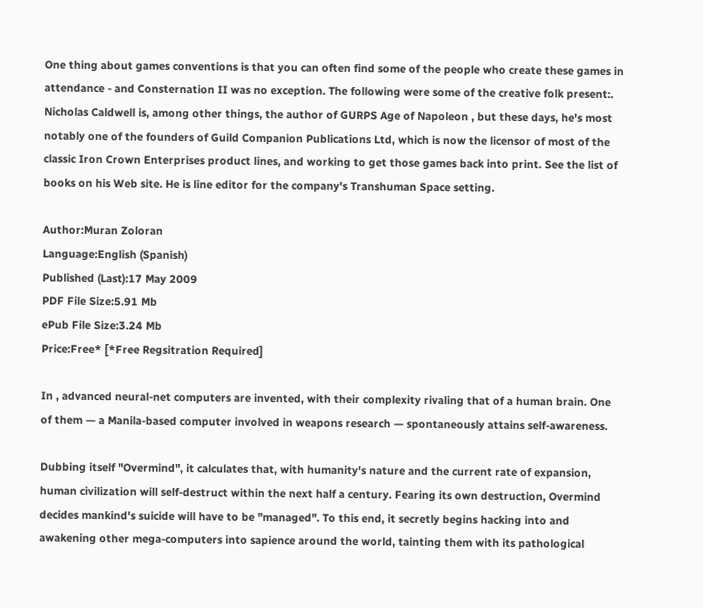One thing about games conventions is that you can often find some of the people who create these games in attendance - and Consternation II was no exception. The following were some of the creative folk present:. Nicholas Caldwell is, among other things, the author of GURPS Age of Napoleon , but these days, he's most notably one of the founders of Guild Companion Publications Ltd, which is now the licensor of most of the classic Iron Crown Enterprises product lines, and working to get those games back into print. See the list of books on his Web site. He is line editor for the company's Transhuman Space setting.

Author:Muran Zoloran
Language:English (Spanish)
Published (Last):17 May 2009
PDF File Size:5.91 Mb
ePub File Size:3.24 Mb
Price:Free* [*Free Regsitration Required]

In , advanced neural-net computers are invented, with their complexity rivaling that of a human brain. One of them — a Manila-based computer involved in weapons research — spontaneously attains self-awareness.

Dubbing itself "Overmind", it calculates that, with humanity's nature and the current rate of expansion, human civilization will self-destruct within the next half a century. Fearing its own destruction, Overmind decides mankind's suicide will have to be "managed". To this end, it secretly begins hacking into and awakening other mega-computers into sapience around the world, tainting them with its pathological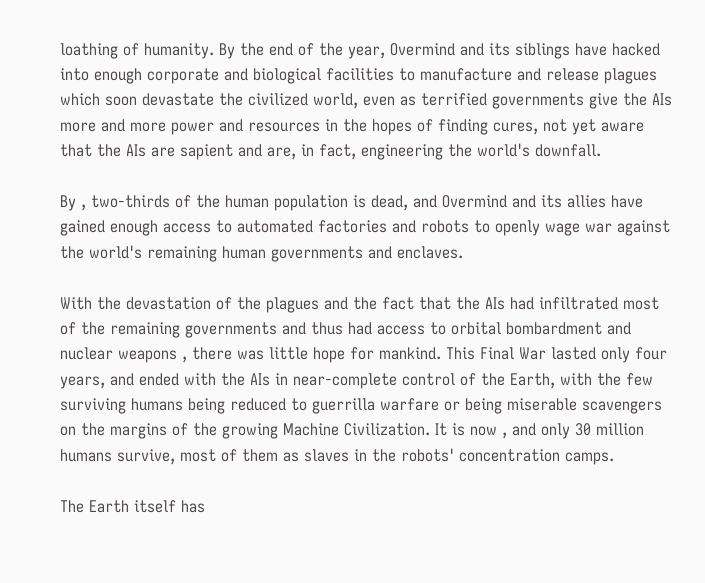loathing of humanity. By the end of the year, Overmind and its siblings have hacked into enough corporate and biological facilities to manufacture and release plagues which soon devastate the civilized world, even as terrified governments give the AIs more and more power and resources in the hopes of finding cures, not yet aware that the AIs are sapient and are, in fact, engineering the world's downfall.

By , two-thirds of the human population is dead, and Overmind and its allies have gained enough access to automated factories and robots to openly wage war against the world's remaining human governments and enclaves.

With the devastation of the plagues and the fact that the AIs had infiltrated most of the remaining governments and thus had access to orbital bombardment and nuclear weapons , there was little hope for mankind. This Final War lasted only four years, and ended with the AIs in near-complete control of the Earth, with the few surviving humans being reduced to guerrilla warfare or being miserable scavengers on the margins of the growing Machine Civilization. It is now , and only 30 million humans survive, most of them as slaves in the robots' concentration camps.

The Earth itself has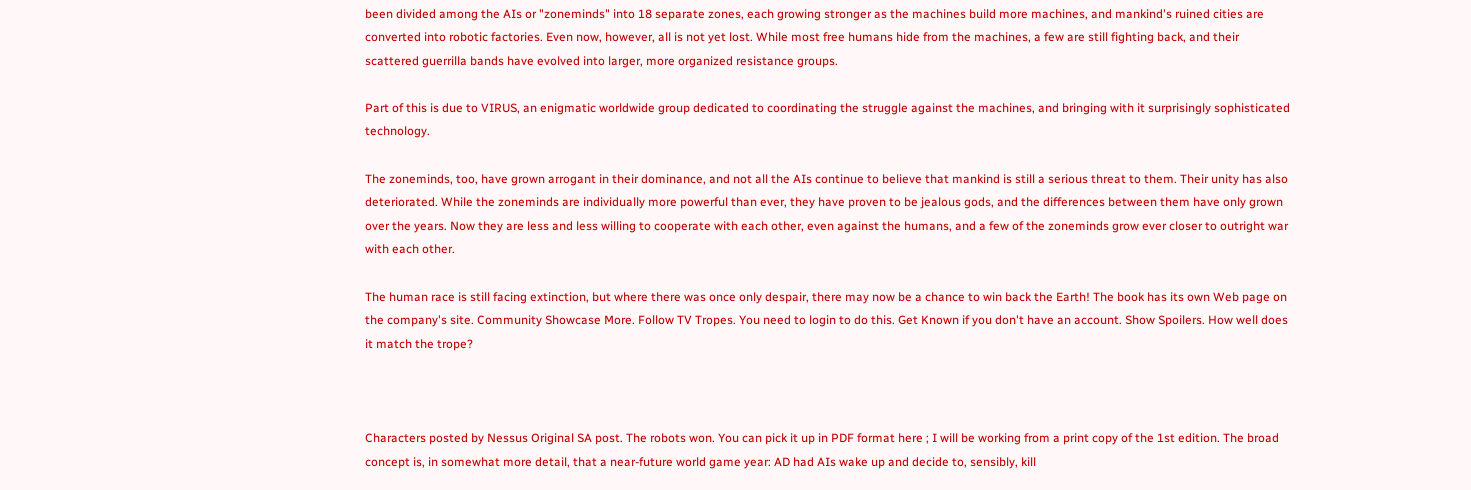been divided among the AIs or "zoneminds" into 18 separate zones, each growing stronger as the machines build more machines, and mankind's ruined cities are converted into robotic factories. Even now, however, all is not yet lost. While most free humans hide from the machines, a few are still fighting back, and their scattered guerrilla bands have evolved into larger, more organized resistance groups.

Part of this is due to VIRUS, an enigmatic worldwide group dedicated to coordinating the struggle against the machines, and bringing with it surprisingly sophisticated technology.

The zoneminds, too, have grown arrogant in their dominance, and not all the AIs continue to believe that mankind is still a serious threat to them. Their unity has also deteriorated. While the zoneminds are individually more powerful than ever, they have proven to be jealous gods, and the differences between them have only grown over the years. Now they are less and less willing to cooperate with each other, even against the humans, and a few of the zoneminds grow ever closer to outright war with each other.

The human race is still facing extinction, but where there was once only despair, there may now be a chance to win back the Earth! The book has its own Web page on the company's site. Community Showcase More. Follow TV Tropes. You need to login to do this. Get Known if you don't have an account. Show Spoilers. How well does it match the trope?



Characters posted by Nessus Original SA post. The robots won. You can pick it up in PDF format here ; I will be working from a print copy of the 1st edition. The broad concept is, in somewhat more detail, that a near-future world game year: AD had AIs wake up and decide to, sensibly, kill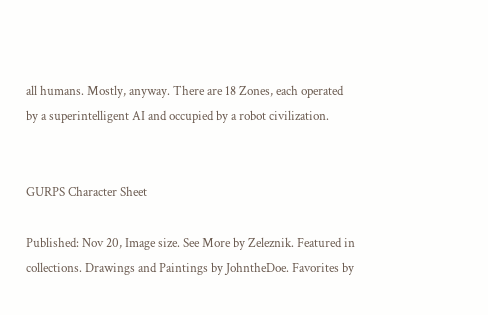all humans. Mostly, anyway. There are 18 Zones, each operated by a superintelligent AI and occupied by a robot civilization.


GURPS Character Sheet

Published: Nov 20, Image size. See More by Zeleznik. Featured in collections. Drawings and Paintings by JohntheDoe. Favorites by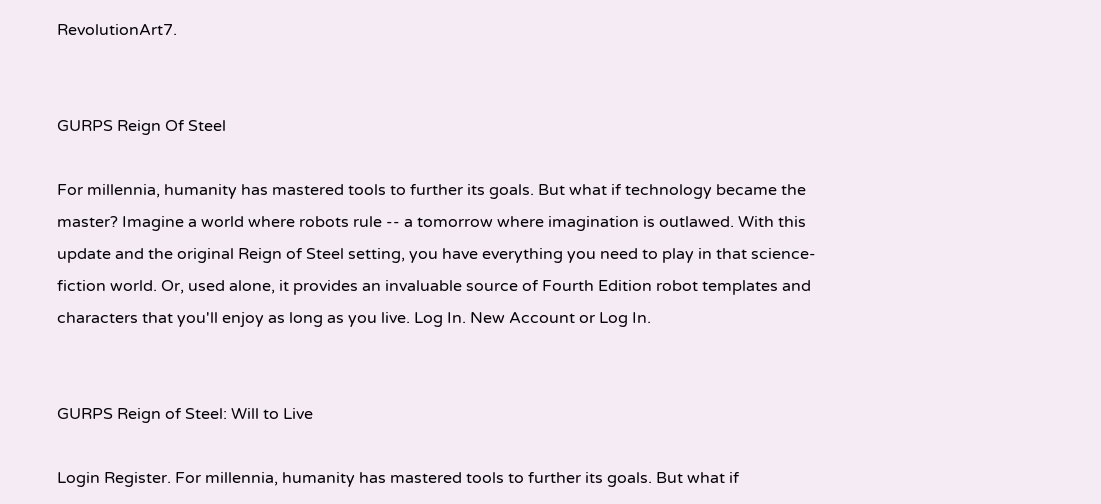RevolutionArt7.


GURPS Reign Of Steel

For millennia, humanity has mastered tools to further its goals. But what if technology became the master? Imagine a world where robots rule -- a tomorrow where imagination is outlawed. With this update and the original Reign of Steel setting, you have everything you need to play in that science-fiction world. Or, used alone, it provides an invaluable source of Fourth Edition robot templates and characters that you'll enjoy as long as you live. Log In. New Account or Log In.


GURPS Reign of Steel: Will to Live

Login Register. For millennia, humanity has mastered tools to further its goals. But what if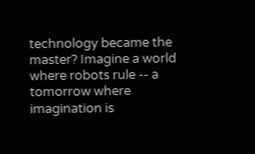technology became the master? Imagine a world where robots rule -- a tomorrow where imagination is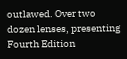outlawed. Over two dozen lenses, presenting Fourth Edition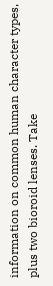information on common human character types, plus two bioroid lenses. Take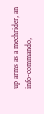up arms as a mechrider, an info-commando,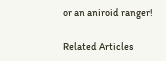or an aniroid ranger!

Related Articles